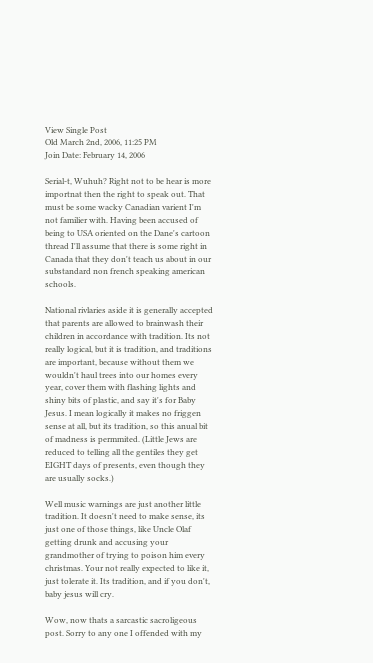View Single Post
Old March 2nd, 2006, 11:25 PM
Join Date: February 14, 2006

Serial-t, Wuhuh? Right not to be hear is more importnat then the right to speak out. That must be some wacky Canadian varient I'm not familier with. Having been accused of being to USA oriented on the Dane's cartoon thread I'll assume that there is some right in Canada that they don't teach us about in our substandard non french speaking american schools.

National rivlaries aside it is generally accepted that parents are allowed to brainwash their children in accordance with tradition. Its not really logical, but it is tradition, and traditions are important, because without them we wouldn't haul trees into our homes every year, cover them with flashing lights and shiny bits of plastic, and say it's for Baby Jesus. I mean logically it makes no friggen sense at all, but its tradition, so this anual bit of madness is permmited. (Little Jews are reduced to telling all the gentiles they get EIGHT days of presents, even though they are usually socks.)

Well music warnings are just another little tradition. It doesn't need to make sense, its just one of those things, like Uncle Olaf getting drunk and accusing your grandmother of trying to poison him every christmas. Your not really expected to like it, just tolerate it. Its tradition, and if you don't, baby jesus will cry.

Wow, now thats a sarcastic sacroligeous post. Sorry to any one I offended with my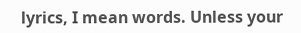lyrics, I mean words. Unless your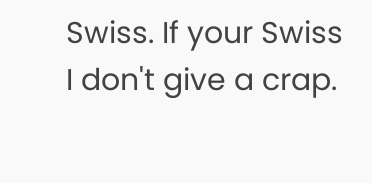Swiss. If your Swiss I don't give a crap.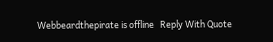Webbeardthepirate is offline   Reply With Quote